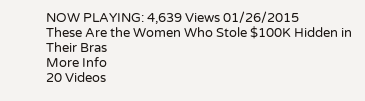NOW PLAYING: 4,639 Views 01/26/2015
These Are the Women Who Stole $100K Hidden in Their Bras
More Info
20 Videos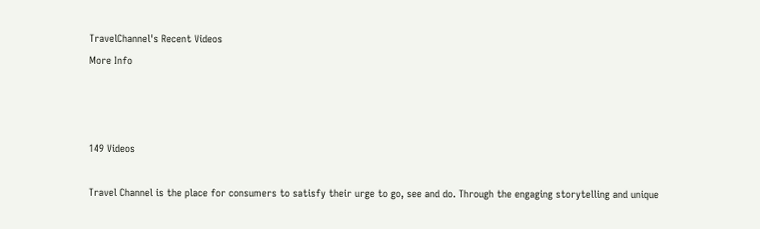TravelChannel's Recent Videos
More Info



149 Videos

Travel Channel is the place for consumers to satisfy their urge to go, see and do. Through the engaging storytelling and unique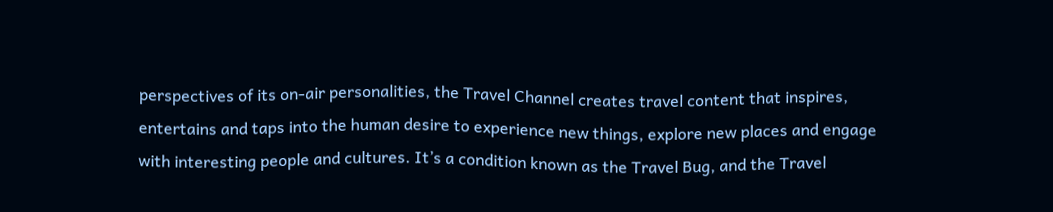perspectives of its on-air personalities, the Travel Channel creates travel content that inspires, entertains and taps into the human desire to experience new things, explore new places and engage with interesting people and cultures. It’s a condition known as the Travel Bug, and the Travel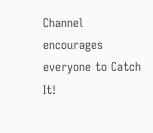Channel encourages everyone to Catch It!